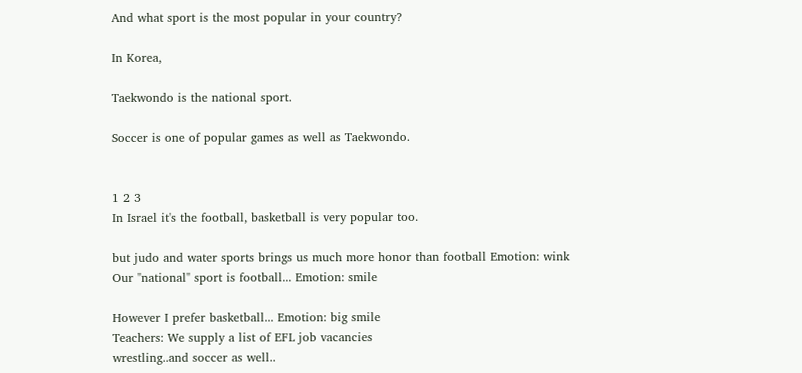And what sport is the most popular in your country?

In Korea,

Taekwondo is the national sport.

Soccer is one of popular games as well as Taekwondo.


1 2 3
In Israel it's the football, basketball is very popular too.

but judo and water sports brings us much more honor than football Emotion: wink
Our "national" sport is football... Emotion: smile

However I prefer basketball... Emotion: big smile
Teachers: We supply a list of EFL job vacancies
wrestling..and soccer as well..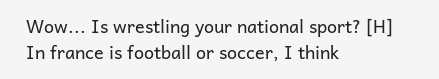Wow... Is wrestling your national sport? [H]
In france is football or soccer, I think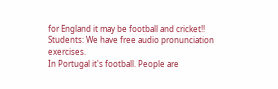for England it may be football and cricket!!
Students: We have free audio pronunciation exercises.
In Portugal it's football. People are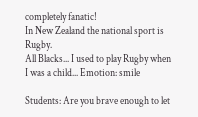completely fanatic!
In New Zealand the national sport is Rugby.
All Blacks... I used to play Rugby when I was a child... Emotion: smile

Students: Are you brave enough to let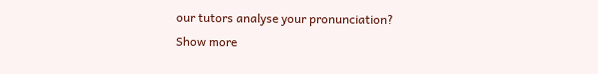our tutors analyse your pronunciation?
Show more